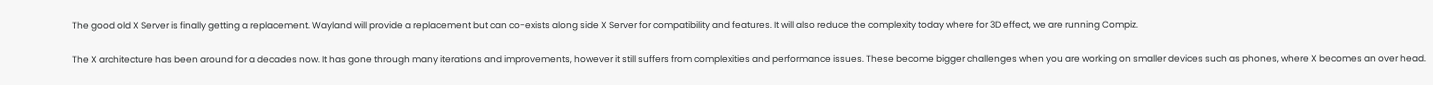The good old X Server is finally getting a replacement. Wayland will provide a replacement but can co-exists along side X Server for compatibility and features. It will also reduce the complexity today where for 3D effect, we are running Compiz.

The X architecture has been around for a decades now. It has gone through many iterations and improvements, however it still suffers from complexities and performance issues. These become bigger challenges when you are working on smaller devices such as phones, where X becomes an over head.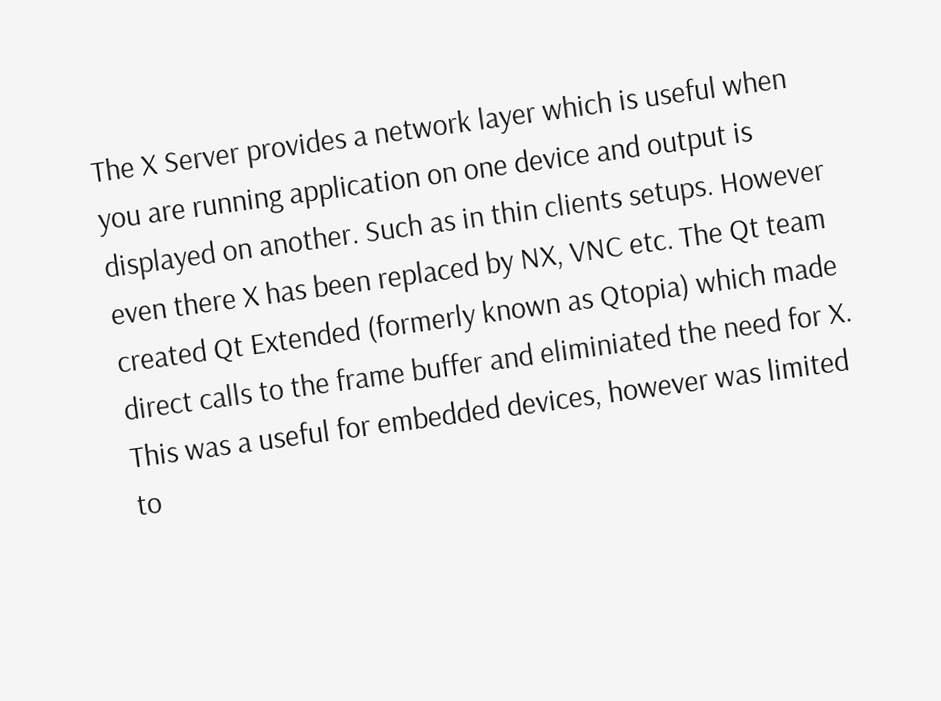The X Server provides a network layer which is useful when you are running application on one device and output is displayed on another. Such as in thin clients setups. However even there X has been replaced by NX, VNC etc. The Qt team created Qt Extended (formerly known as Qtopia) which made direct calls to the frame buffer and eliminiated the need for X. This was a useful for embedded devices, however was limited to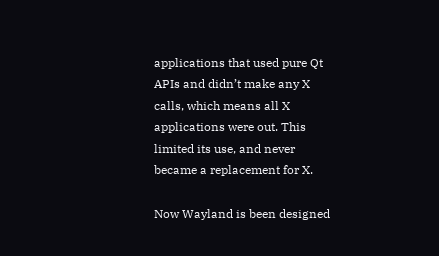applications that used pure Qt APIs and didn’t make any X calls, which means all X applications were out. This limited its use, and never became a replacement for X.

Now Wayland is been designed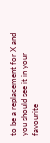to be a replacement for X and you should see it in your favourite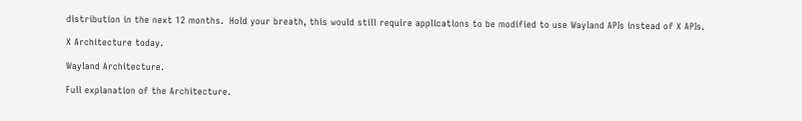distribution in the next 12 months.  Hold your breath, this would still require applications to be modified to use Wayland APIs instead of X APIs.

X Architecture today.

Wayland Architecture.

Full explanation of the Architecture.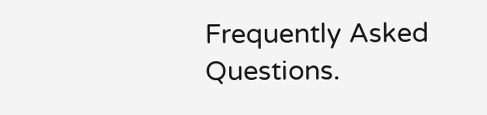Frequently Asked Questions.